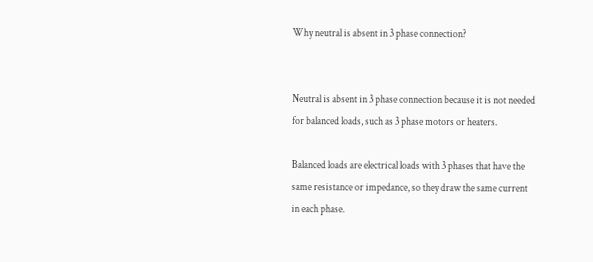Why neutral is absent in 3 phase connection?


Neutral is absent in 3 phase connection because it is not needed for balanced loads, such as 3 phase motors or heaters.

Balanced loads are electrical loads with 3 phases that have the same resistance or impedance, so they draw the same current in each phase.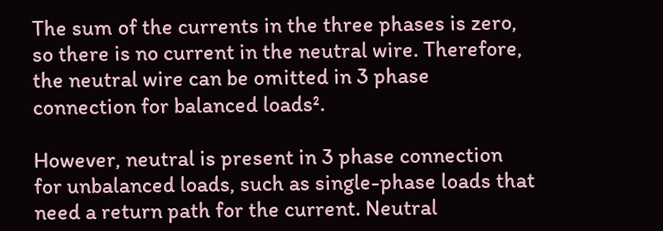The sum of the currents in the three phases is zero, so there is no current in the neutral wire. Therefore, the neutral wire can be omitted in 3 phase connection for balanced loads².

However, neutral is present in 3 phase connection for unbalanced loads, such as single-phase loads that need a return path for the current. Neutral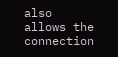also allows the connection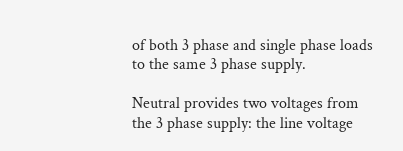of both 3 phase and single phase loads to the same 3 phase supply.

Neutral provides two voltages from the 3 phase supply: the line voltage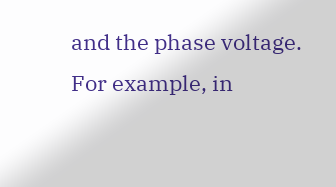and the phase voltage. For example, in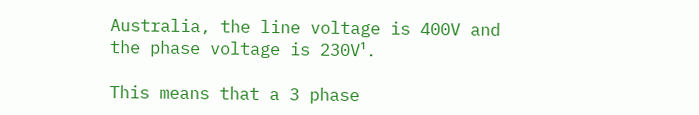Australia, the line voltage is 400V and the phase voltage is 230V¹.

This means that a 3 phase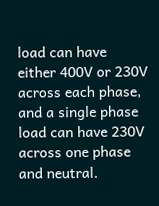load can have either 400V or 230V across each phase, and a single phase load can have 230V across one phase and neutral.